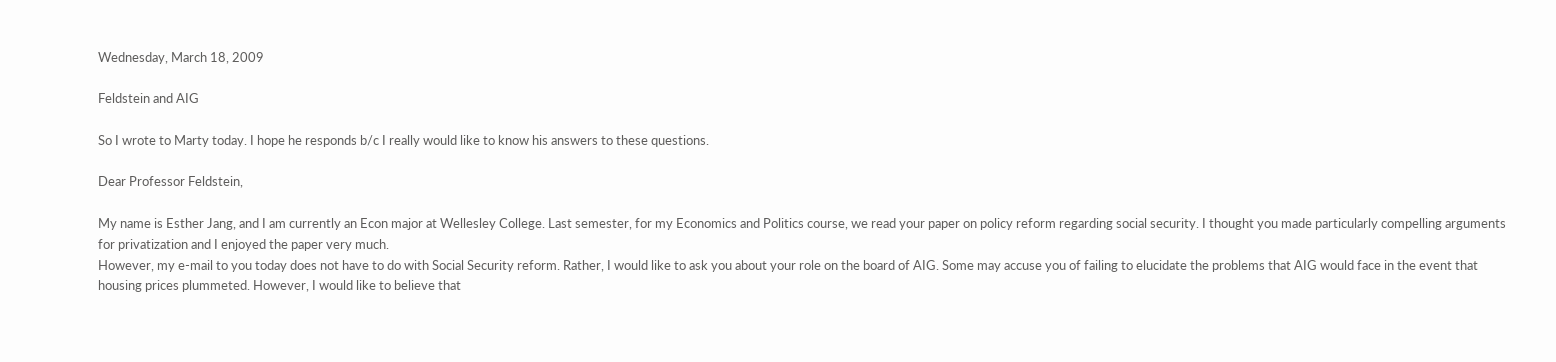Wednesday, March 18, 2009

Feldstein and AIG

So I wrote to Marty today. I hope he responds b/c I really would like to know his answers to these questions.

Dear Professor Feldstein,

My name is Esther Jang, and I am currently an Econ major at Wellesley College. Last semester, for my Economics and Politics course, we read your paper on policy reform regarding social security. I thought you made particularly compelling arguments for privatization and I enjoyed the paper very much.
However, my e-mail to you today does not have to do with Social Security reform. Rather, I would like to ask you about your role on the board of AIG. Some may accuse you of failing to elucidate the problems that AIG would face in the event that housing prices plummeted. However, I would like to believe that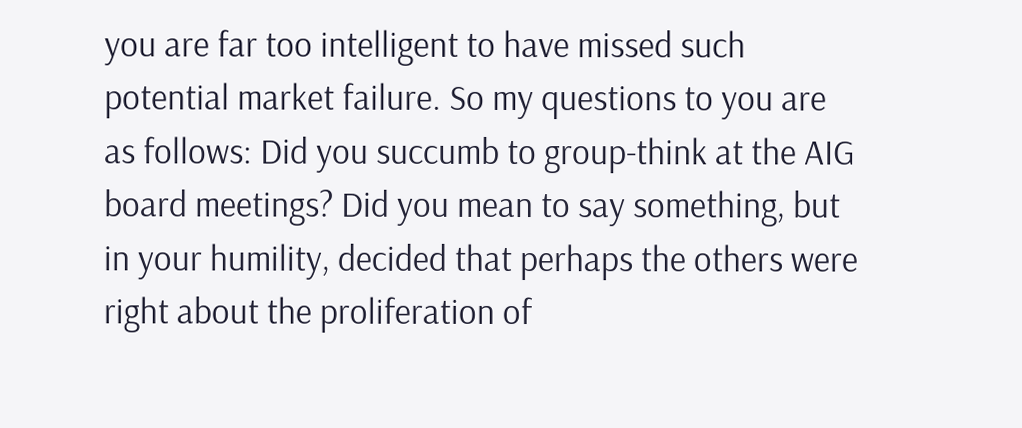you are far too intelligent to have missed such potential market failure. So my questions to you are as follows: Did you succumb to group-think at the AIG board meetings? Did you mean to say something, but in your humility, decided that perhaps the others were right about the proliferation of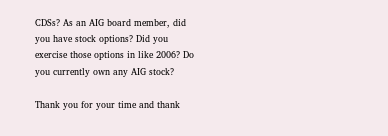CDSs? As an AIG board member, did you have stock options? Did you exercise those options in like 2006? Do you currently own any AIG stock?

Thank you for your time and thank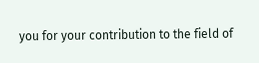you for your contribution to the field of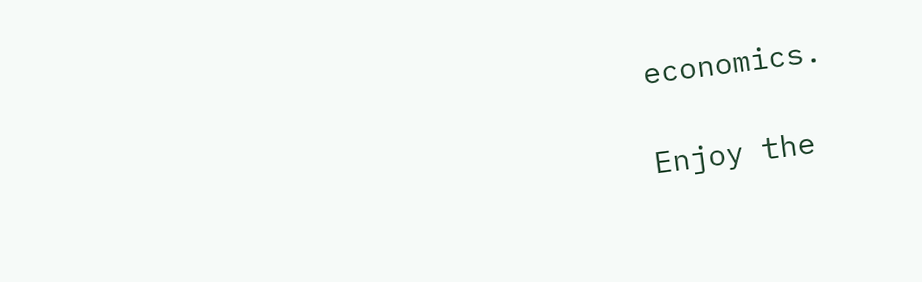economics.

Enjoy the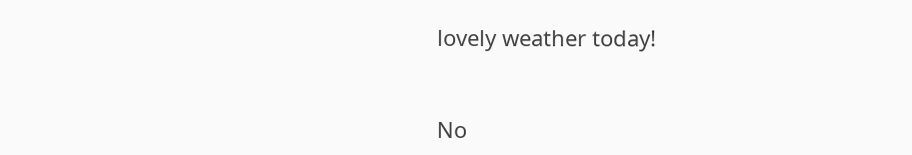lovely weather today!


No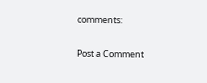comments:

Post a Comment